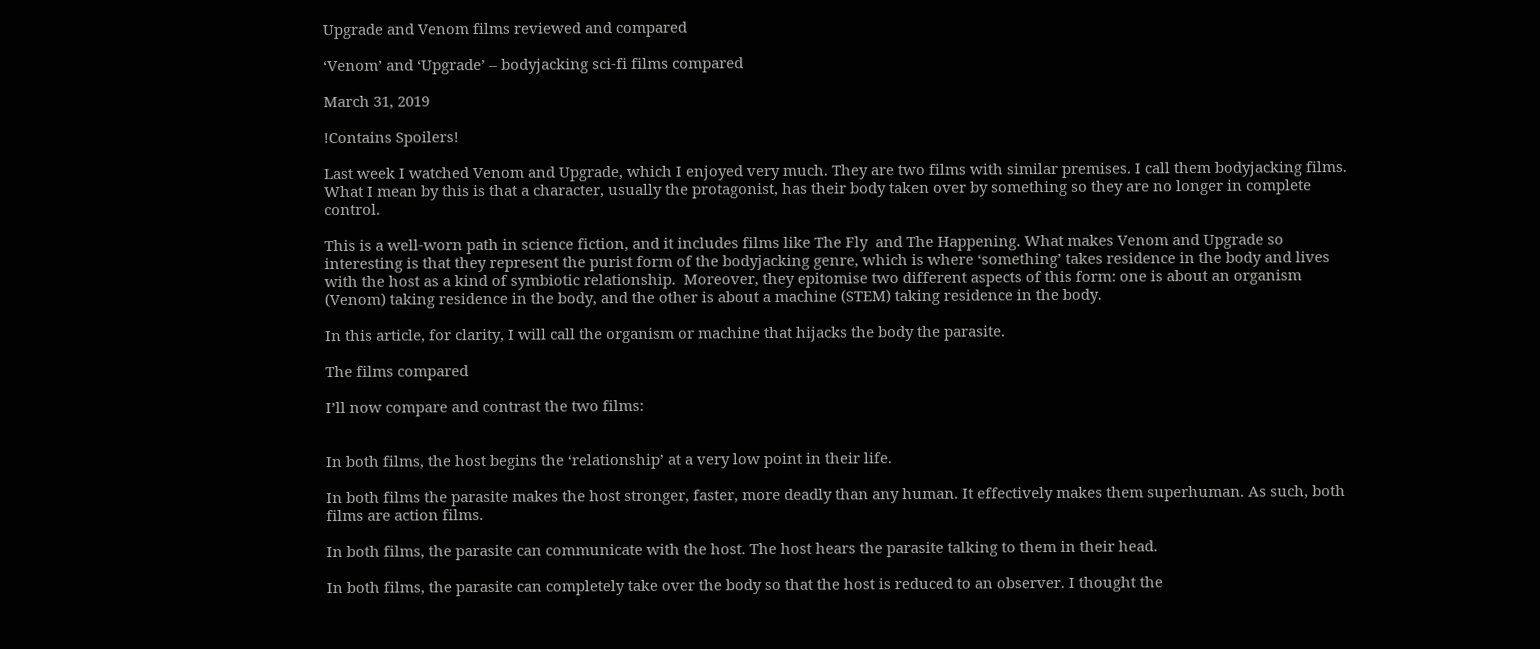Upgrade and Venom films reviewed and compared

‘Venom’ and ‘Upgrade’ – bodyjacking sci-fi films compared

March 31, 2019

!Contains Spoilers!

Last week I watched Venom and Upgrade, which I enjoyed very much. They are two films with similar premises. I call them bodyjacking films. What I mean by this is that a character, usually the protagonist, has their body taken over by something so they are no longer in complete control.

This is a well-worn path in science fiction, and it includes films like The Fly  and The Happening. What makes Venom and Upgrade so interesting is that they represent the purist form of the bodyjacking genre, which is where ‘something’ takes residence in the body and lives with the host as a kind of symbiotic relationship.  Moreover, they epitomise two different aspects of this form: one is about an organism (Venom) taking residence in the body, and the other is about a machine (STEM) taking residence in the body.

In this article, for clarity, I will call the organism or machine that hijacks the body the parasite.

The films compared

I’ll now compare and contrast the two films:


In both films, the host begins the ‘relationship’ at a very low point in their life.

In both films the parasite makes the host stronger, faster, more deadly than any human. It effectively makes them superhuman. As such, both films are action films.

In both films, the parasite can communicate with the host. The host hears the parasite talking to them in their head.

In both films, the parasite can completely take over the body so that the host is reduced to an observer. I thought the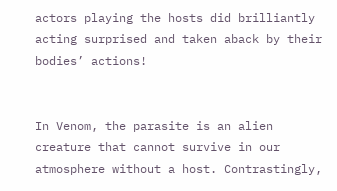actors playing the hosts did brilliantly acting surprised and taken aback by their bodies’ actions!


In Venom, the parasite is an alien creature that cannot survive in our atmosphere without a host. Contrastingly,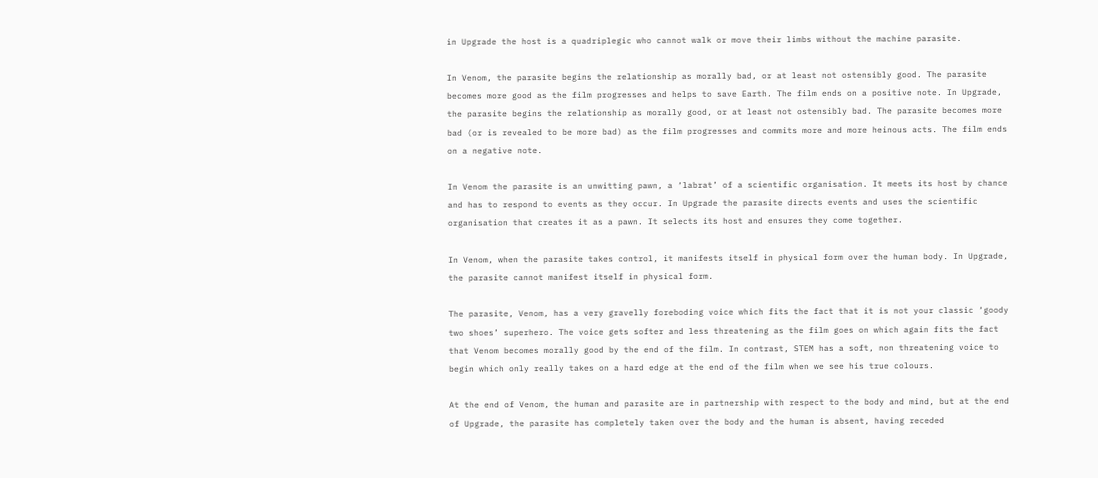in Upgrade the host is a quadriplegic who cannot walk or move their limbs without the machine parasite.

In Venom, the parasite begins the relationship as morally bad, or at least not ostensibly good. The parasite becomes more good as the film progresses and helps to save Earth. The film ends on a positive note. In Upgrade, the parasite begins the relationship as morally good, or at least not ostensibly bad. The parasite becomes more bad (or is revealed to be more bad) as the film progresses and commits more and more heinous acts. The film ends on a negative note.

In Venom the parasite is an unwitting pawn, a ‘labrat’ of a scientific organisation. It meets its host by chance and has to respond to events as they occur. In Upgrade the parasite directs events and uses the scientific organisation that creates it as a pawn. It selects its host and ensures they come together.

In Venom, when the parasite takes control, it manifests itself in physical form over the human body. In Upgrade, the parasite cannot manifest itself in physical form.

The parasite, Venom, has a very gravelly foreboding voice which fits the fact that it is not your classic ‘goody two shoes’ superhero. The voice gets softer and less threatening as the film goes on which again fits the fact that Venom becomes morally good by the end of the film. In contrast, STEM has a soft, non threatening voice to begin which only really takes on a hard edge at the end of the film when we see his true colours.

At the end of Venom, the human and parasite are in partnership with respect to the body and mind, but at the end of Upgrade, the parasite has completely taken over the body and the human is absent, having receded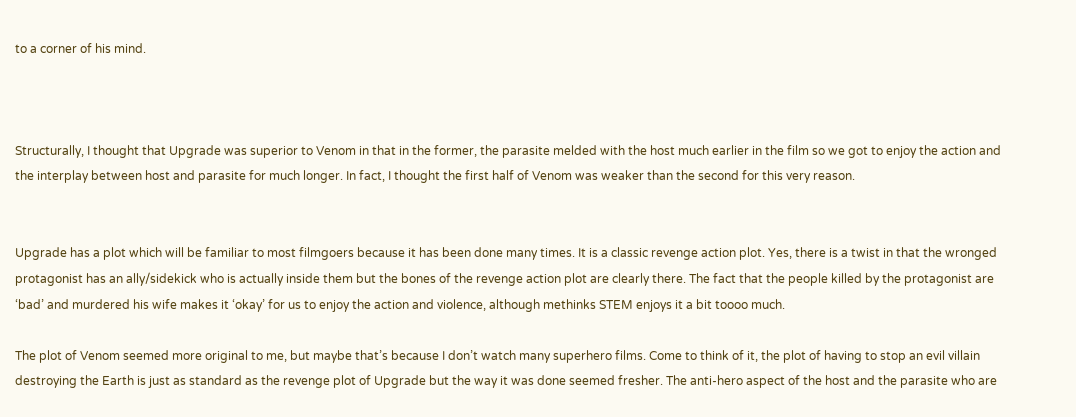to a corner of his mind.



Structurally, I thought that Upgrade was superior to Venom in that in the former, the parasite melded with the host much earlier in the film so we got to enjoy the action and the interplay between host and parasite for much longer. In fact, I thought the first half of Venom was weaker than the second for this very reason.


Upgrade has a plot which will be familiar to most filmgoers because it has been done many times. It is a classic revenge action plot. Yes, there is a twist in that the wronged protagonist has an ally/sidekick who is actually inside them but the bones of the revenge action plot are clearly there. The fact that the people killed by the protagonist are ‘bad’ and murdered his wife makes it ‘okay’ for us to enjoy the action and violence, although methinks STEM enjoys it a bit toooo much.

The plot of Venom seemed more original to me, but maybe that’s because I don’t watch many superhero films. Come to think of it, the plot of having to stop an evil villain destroying the Earth is just as standard as the revenge plot of Upgrade but the way it was done seemed fresher. The anti-hero aspect of the host and the parasite who are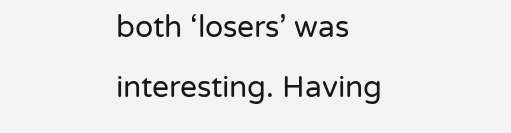both ‘losers’ was interesting. Having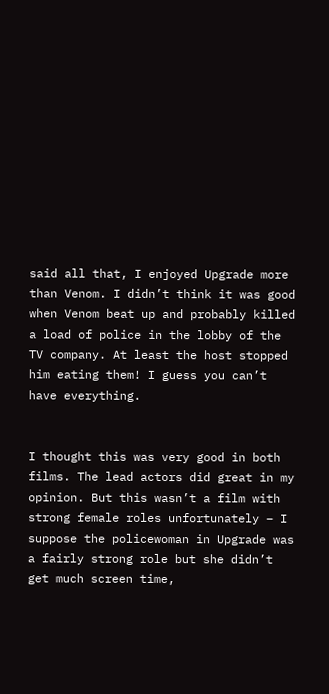said all that, I enjoyed Upgrade more than Venom. I didn’t think it was good when Venom beat up and probably killed a load of police in the lobby of the TV company. At least the host stopped him eating them! I guess you can’t have everything.


I thought this was very good in both films. The lead actors did great in my opinion. But this wasn’t a film with strong female roles unfortunately – I suppose the policewoman in Upgrade was a fairly strong role but she didn’t get much screen time,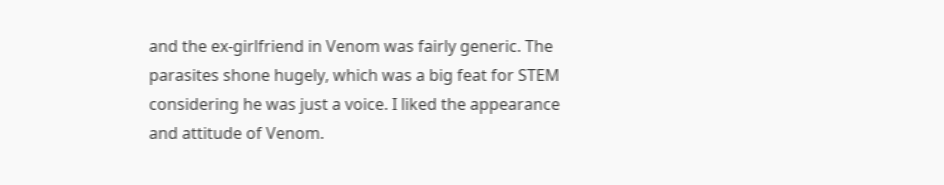and the ex-girlfriend in Venom was fairly generic. The parasites shone hugely, which was a big feat for STEM considering he was just a voice. I liked the appearance and attitude of Venom.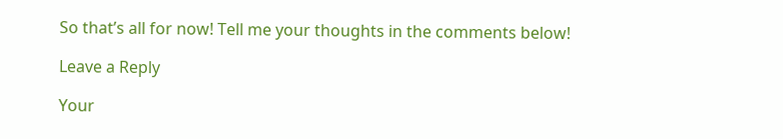So that’s all for now! Tell me your thoughts in the comments below!

Leave a Reply

Your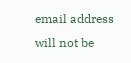email address will not be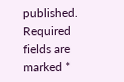published. Required fields are marked *